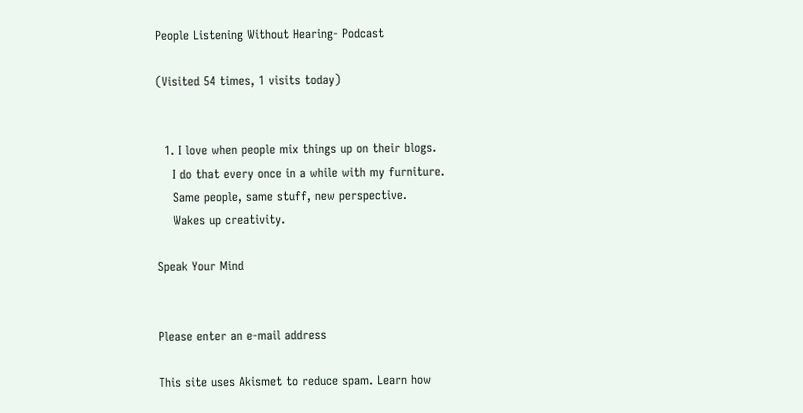People Listening Without Hearing- Podcast

(Visited 54 times, 1 visits today)


  1. I love when people mix things up on their blogs.
    I do that every once in a while with my furniture.
    Same people, same stuff, new perspective.
    Wakes up creativity.

Speak Your Mind


Please enter an e-mail address

This site uses Akismet to reduce spam. Learn how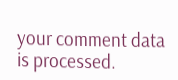your comment data is processed.